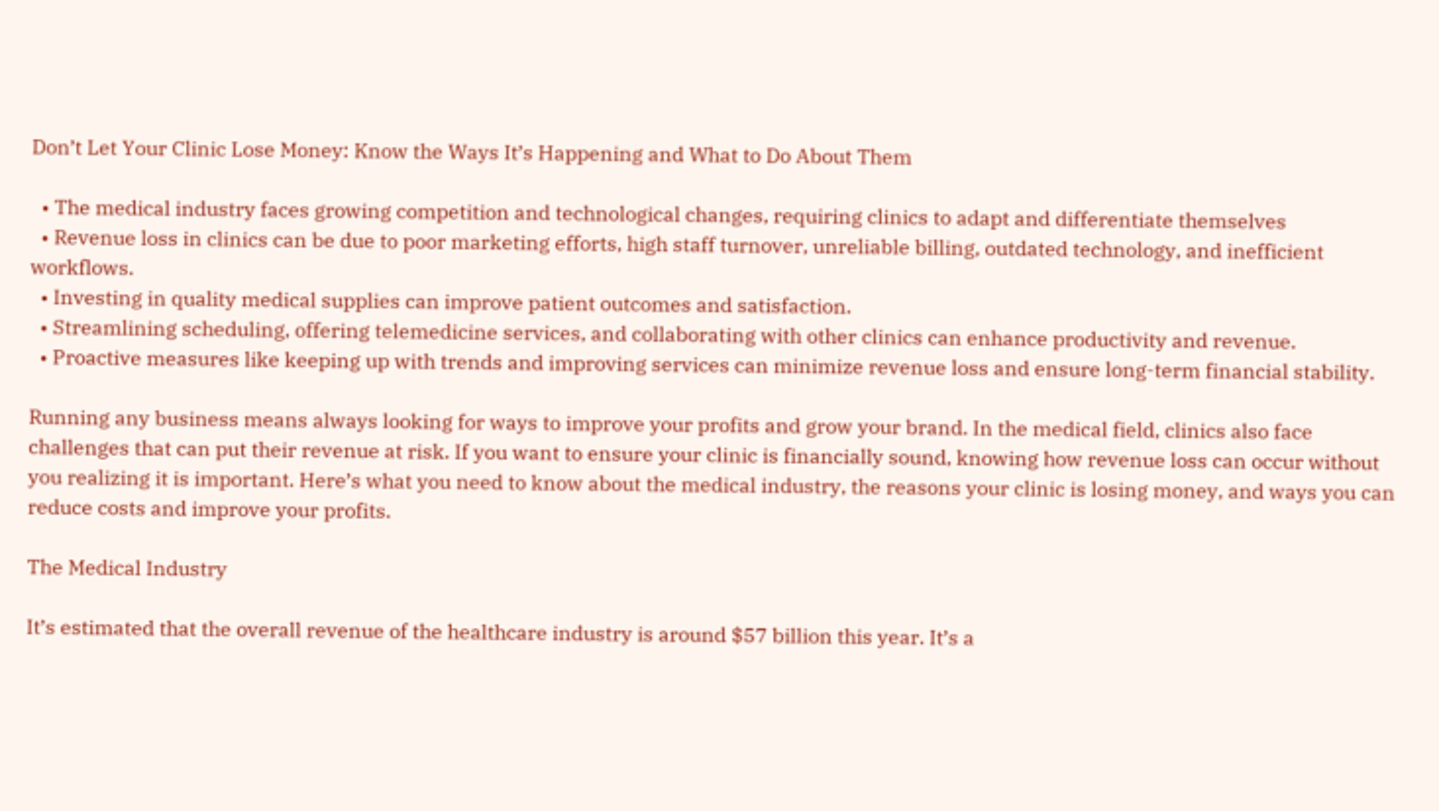Don’t Let Your Clinic Lose Money: Know the Ways It’s Happening and What to Do About Them

  • The medical industry faces growing competition and technological changes, requiring clinics to adapt and differentiate themselves
  • Revenue loss in clinics can be due to poor marketing efforts, high staff turnover, unreliable billing, outdated technology, and inefficient workflows.
  • Investing in quality medical supplies can improve patient outcomes and satisfaction.
  • Streamlining scheduling, offering telemedicine services, and collaborating with other clinics can enhance productivity and revenue.
  • Proactive measures like keeping up with trends and improving services can minimize revenue loss and ensure long-term financial stability.

Running any business means always looking for ways to improve your profits and grow your brand. In the medical field, clinics also face challenges that can put their revenue at risk. If you want to ensure your clinic is financially sound, knowing how revenue loss can occur without you realizing it is important. Here’s what you need to know about the medical industry, the reasons your clinic is losing money, and ways you can reduce costs and improve your profits.

The Medical Industry

It’s estimated that the overall revenue of the healthcare industry is around $57 billion this year. It’s a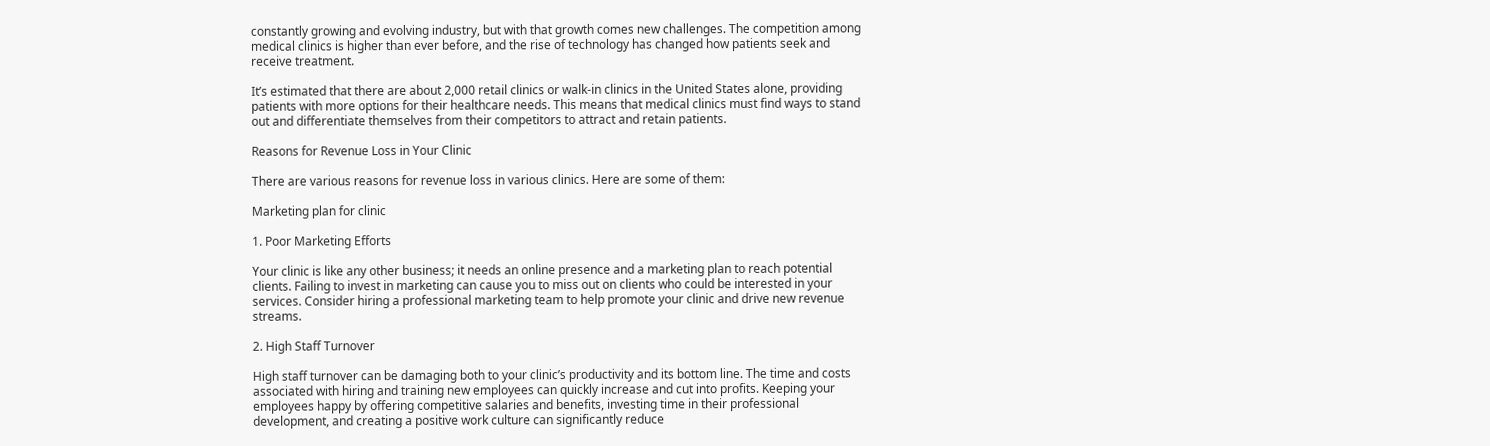constantly growing and evolving industry, but with that growth comes new challenges. The competition among medical clinics is higher than ever before, and the rise of technology has changed how patients seek and receive treatment.

It’s estimated that there are about 2,000 retail clinics or walk-in clinics in the United States alone, providing patients with more options for their healthcare needs. This means that medical clinics must find ways to stand out and differentiate themselves from their competitors to attract and retain patients.

Reasons for Revenue Loss in Your Clinic

There are various reasons for revenue loss in various clinics. Here are some of them:

Marketing plan for clinic

1. Poor Marketing Efforts

Your clinic is like any other business; it needs an online presence and a marketing plan to reach potential clients. Failing to invest in marketing can cause you to miss out on clients who could be interested in your services. Consider hiring a professional marketing team to help promote your clinic and drive new revenue streams.

2. High Staff Turnover

High staff turnover can be damaging both to your clinic’s productivity and its bottom line. The time and costs associated with hiring and training new employees can quickly increase and cut into profits. Keeping your employees happy by offering competitive salaries and benefits, investing time in their professional development, and creating a positive work culture can significantly reduce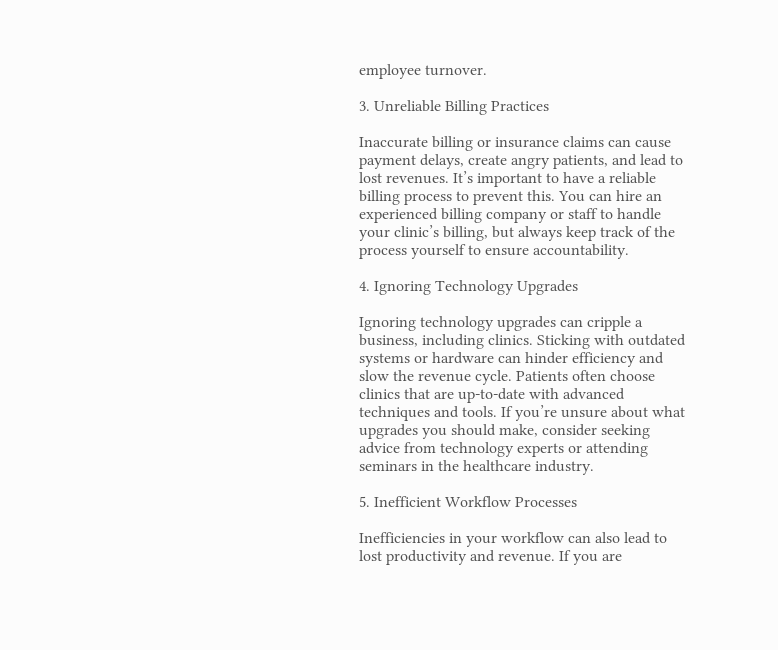employee turnover.

3. Unreliable Billing Practices

Inaccurate billing or insurance claims can cause payment delays, create angry patients, and lead to lost revenues. It’s important to have a reliable billing process to prevent this. You can hire an experienced billing company or staff to handle your clinic’s billing, but always keep track of the process yourself to ensure accountability.

4. Ignoring Technology Upgrades

Ignoring technology upgrades can cripple a business, including clinics. Sticking with outdated systems or hardware can hinder efficiency and slow the revenue cycle. Patients often choose clinics that are up-to-date with advanced techniques and tools. If you’re unsure about what upgrades you should make, consider seeking advice from technology experts or attending seminars in the healthcare industry.

5. Inefficient Workflow Processes

Inefficiencies in your workflow can also lead to lost productivity and revenue. If you are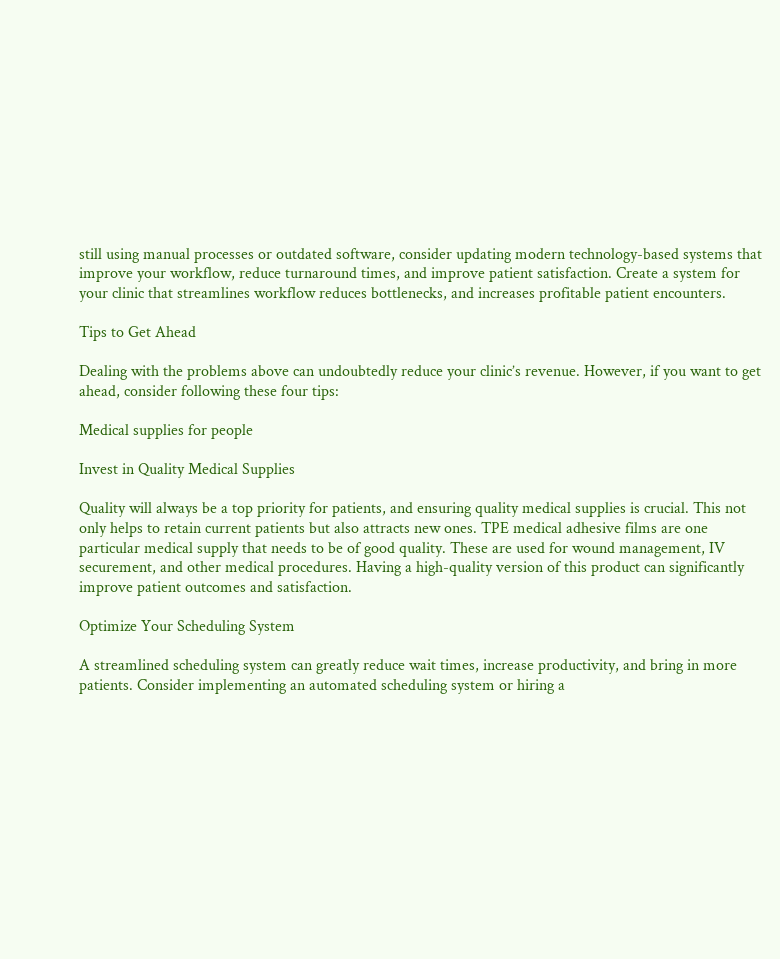still using manual processes or outdated software, consider updating modern technology-based systems that improve your workflow, reduce turnaround times, and improve patient satisfaction. Create a system for your clinic that streamlines workflow reduces bottlenecks, and increases profitable patient encounters.

Tips to Get Ahead

Dealing with the problems above can undoubtedly reduce your clinic’s revenue. However, if you want to get ahead, consider following these four tips:

Medical supplies for people

Invest in Quality Medical Supplies

Quality will always be a top priority for patients, and ensuring quality medical supplies is crucial. This not only helps to retain current patients but also attracts new ones. TPE medical adhesive films are one particular medical supply that needs to be of good quality. These are used for wound management, IV securement, and other medical procedures. Having a high-quality version of this product can significantly improve patient outcomes and satisfaction.

Optimize Your Scheduling System

A streamlined scheduling system can greatly reduce wait times, increase productivity, and bring in more patients. Consider implementing an automated scheduling system or hiring a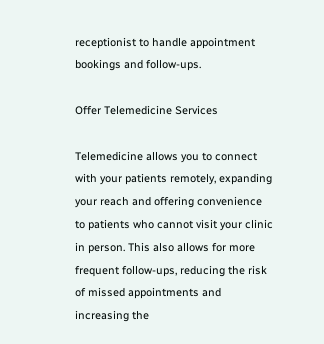receptionist to handle appointment bookings and follow-ups.

Offer Telemedicine Services

Telemedicine allows you to connect with your patients remotely, expanding your reach and offering convenience to patients who cannot visit your clinic in person. This also allows for more frequent follow-ups, reducing the risk of missed appointments and increasing the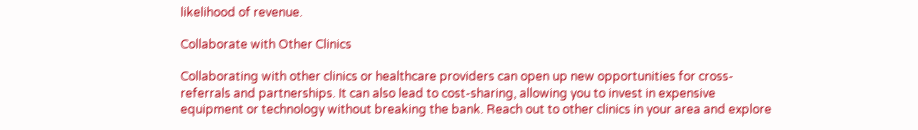likelihood of revenue.

Collaborate with Other Clinics

Collaborating with other clinics or healthcare providers can open up new opportunities for cross-referrals and partnerships. It can also lead to cost-sharing, allowing you to invest in expensive equipment or technology without breaking the bank. Reach out to other clinics in your area and explore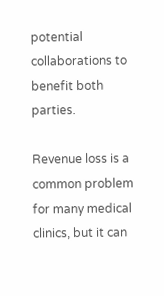potential collaborations to benefit both parties.

Revenue loss is a common problem for many medical clinics, but it can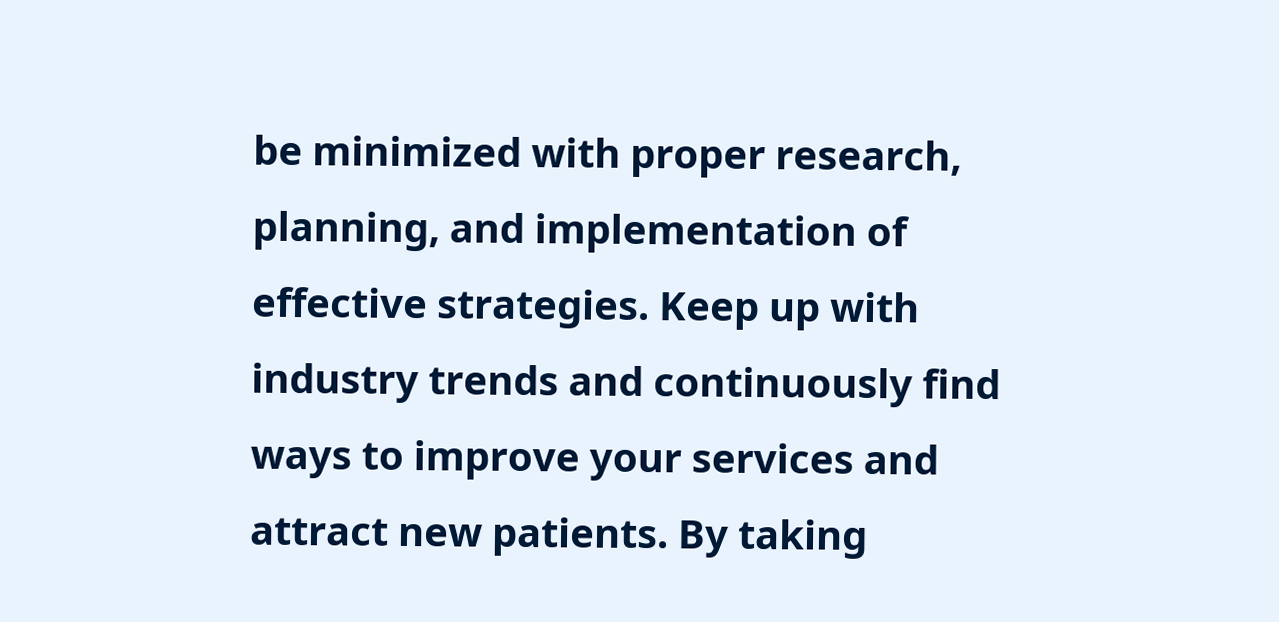be minimized with proper research, planning, and implementation of effective strategies. Keep up with industry trends and continuously find ways to improve your services and attract new patients. By taking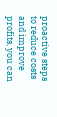proactive steps to reduce costs and improve profits, you can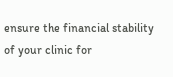ensure the financial stability of your clinic for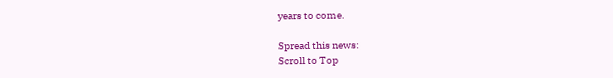years to come.

Spread this news:
Scroll to Top